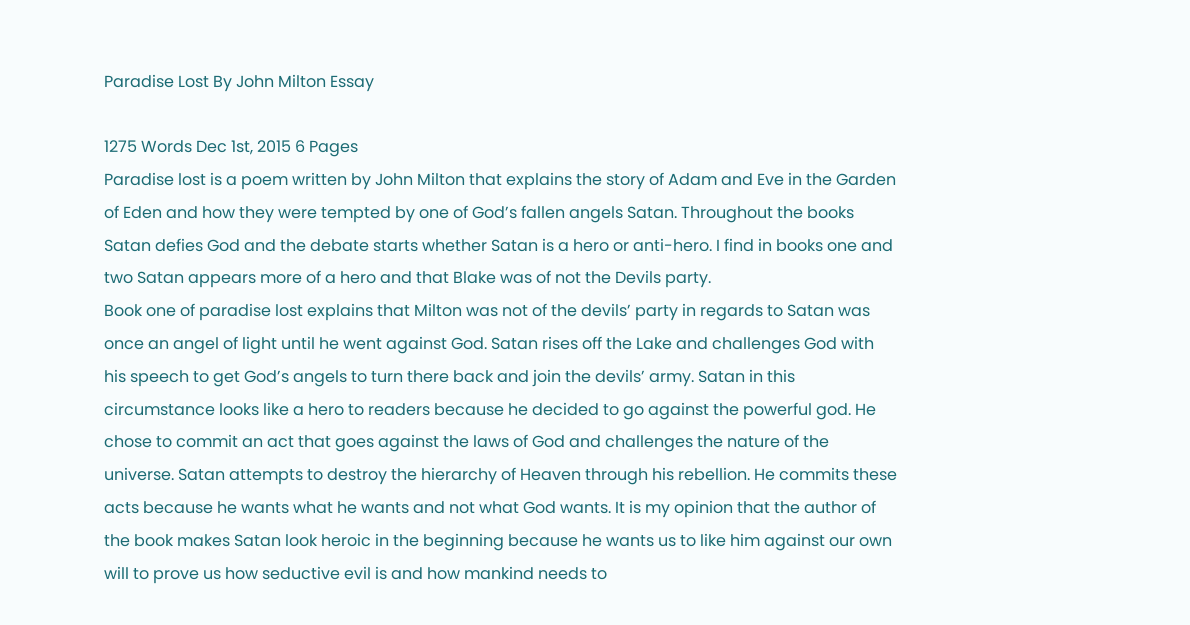Paradise Lost By John Milton Essay

1275 Words Dec 1st, 2015 6 Pages
Paradise lost is a poem written by John Milton that explains the story of Adam and Eve in the Garden of Eden and how they were tempted by one of God’s fallen angels Satan. Throughout the books Satan defies God and the debate starts whether Satan is a hero or anti-hero. I find in books one and two Satan appears more of a hero and that Blake was of not the Devils party.
Book one of paradise lost explains that Milton was not of the devils’ party in regards to Satan was once an angel of light until he went against God. Satan rises off the Lake and challenges God with his speech to get God’s angels to turn there back and join the devils’ army. Satan in this circumstance looks like a hero to readers because he decided to go against the powerful god. He chose to commit an act that goes against the laws of God and challenges the nature of the universe. Satan attempts to destroy the hierarchy of Heaven through his rebellion. He commits these acts because he wants what he wants and not what God wants. It is my opinion that the author of the book makes Satan look heroic in the beginning because he wants us to like him against our own will to prove us how seductive evil is and how mankind needs to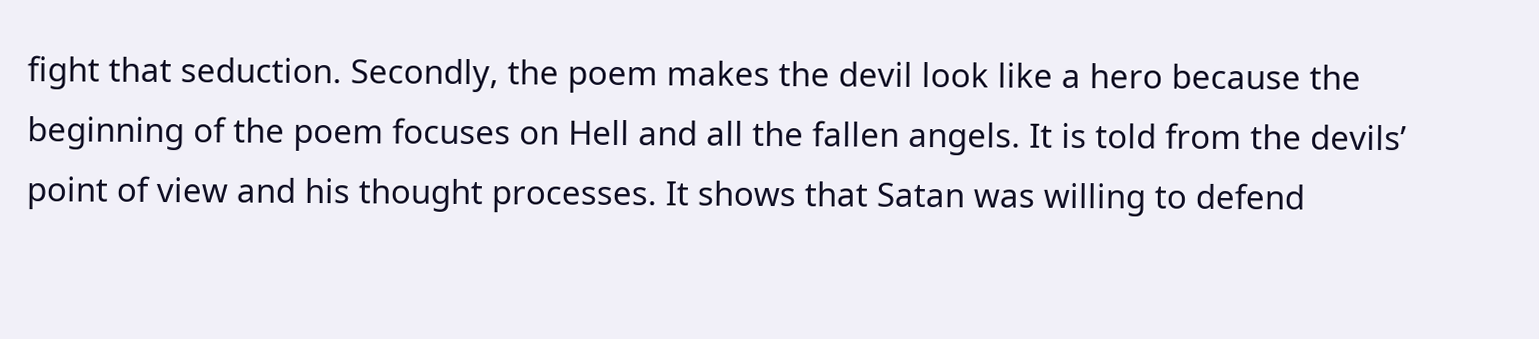fight that seduction. Secondly, the poem makes the devil look like a hero because the beginning of the poem focuses on Hell and all the fallen angels. It is told from the devils’ point of view and his thought processes. It shows that Satan was willing to defend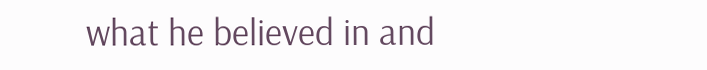what he believed in and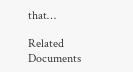that…

Related Documents